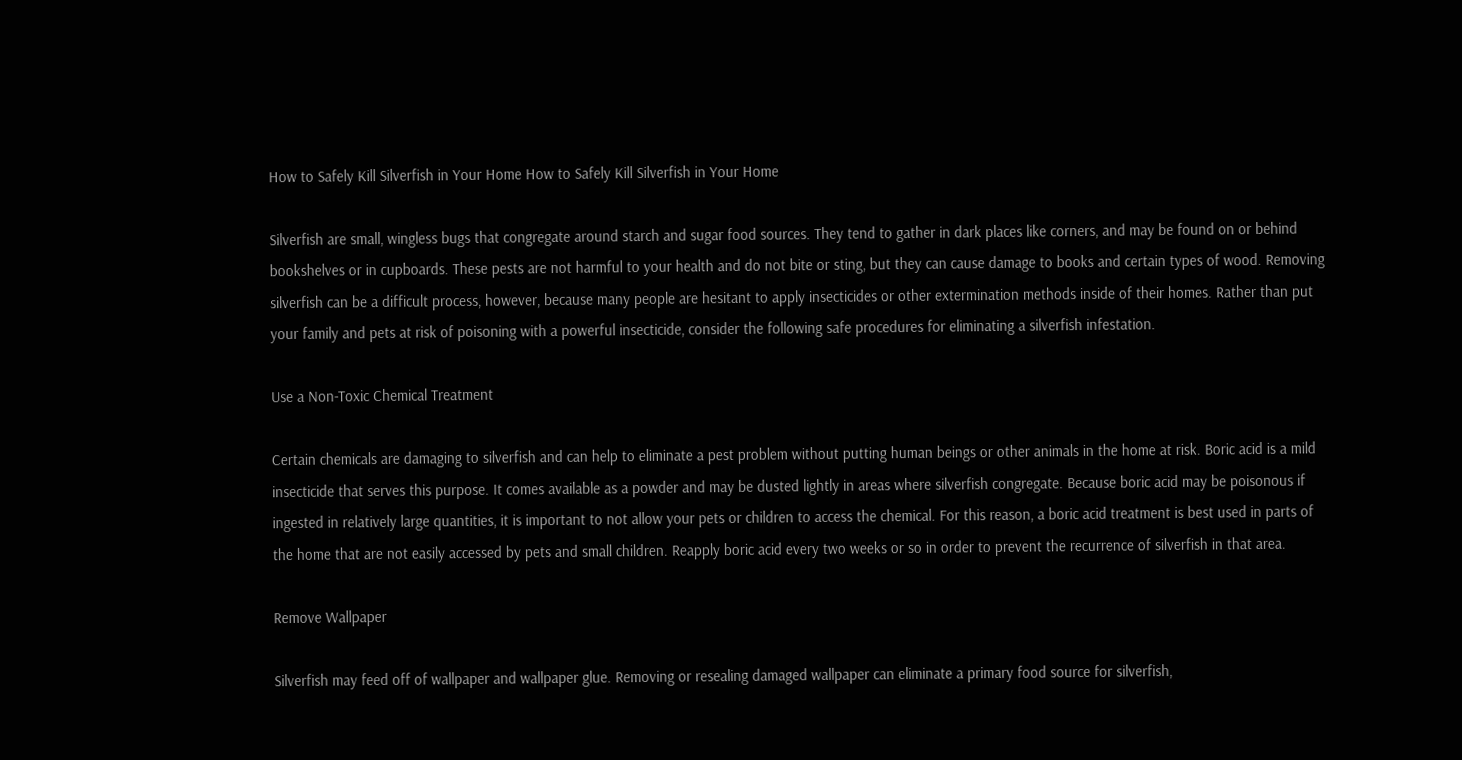How to Safely Kill Silverfish in Your Home How to Safely Kill Silverfish in Your Home

Silverfish are small, wingless bugs that congregate around starch and sugar food sources. They tend to gather in dark places like corners, and may be found on or behind bookshelves or in cupboards. These pests are not harmful to your health and do not bite or sting, but they can cause damage to books and certain types of wood. Removing silverfish can be a difficult process, however, because many people are hesitant to apply insecticides or other extermination methods inside of their homes. Rather than put your family and pets at risk of poisoning with a powerful insecticide, consider the following safe procedures for eliminating a silverfish infestation.

Use a Non-Toxic Chemical Treatment

Certain chemicals are damaging to silverfish and can help to eliminate a pest problem without putting human beings or other animals in the home at risk. Boric acid is a mild insecticide that serves this purpose. It comes available as a powder and may be dusted lightly in areas where silverfish congregate. Because boric acid may be poisonous if ingested in relatively large quantities, it is important to not allow your pets or children to access the chemical. For this reason, a boric acid treatment is best used in parts of the home that are not easily accessed by pets and small children. Reapply boric acid every two weeks or so in order to prevent the recurrence of silverfish in that area.

Remove Wallpaper

Silverfish may feed off of wallpaper and wallpaper glue. Removing or resealing damaged wallpaper can eliminate a primary food source for silverfish,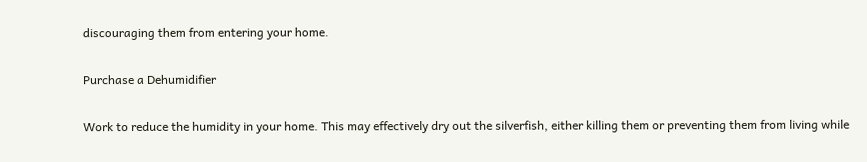discouraging them from entering your home.

Purchase a Dehumidifier

Work to reduce the humidity in your home. This may effectively dry out the silverfish, either killing them or preventing them from living while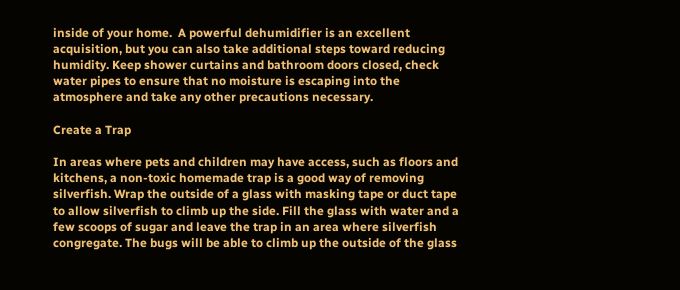inside of your home.  A powerful dehumidifier is an excellent acquisition, but you can also take additional steps toward reducing humidity. Keep shower curtains and bathroom doors closed, check water pipes to ensure that no moisture is escaping into the atmosphere and take any other precautions necessary.

Create a Trap

In areas where pets and children may have access, such as floors and kitchens, a non-toxic homemade trap is a good way of removing silverfish. Wrap the outside of a glass with masking tape or duct tape to allow silverfish to climb up the side. Fill the glass with water and a few scoops of sugar and leave the trap in an area where silverfish congregate. The bugs will be able to climb up the outside of the glass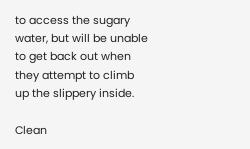to access the sugary water, but will be unable to get back out when they attempt to climb up the slippery inside.

Clean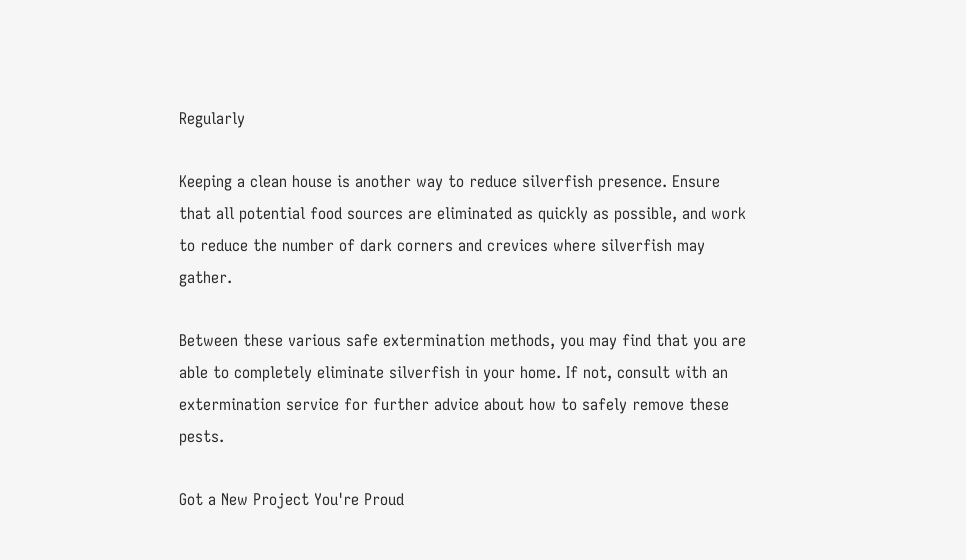Regularly

Keeping a clean house is another way to reduce silverfish presence. Ensure that all potential food sources are eliminated as quickly as possible, and work to reduce the number of dark corners and crevices where silverfish may gather.

Between these various safe extermination methods, you may find that you are able to completely eliminate silverfish in your home. If not, consult with an extermination service for further advice about how to safely remove these pests.

Got a New Project You're Proud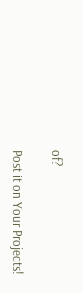of?

Post it on Your Projects!